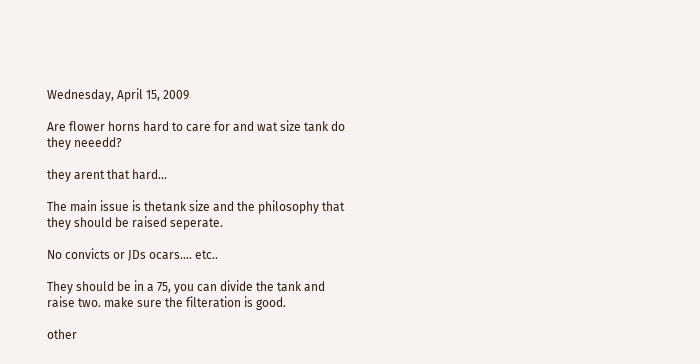Wednesday, April 15, 2009

Are flower horns hard to care for and wat size tank do they neeedd?

they arent that hard...

The main issue is thetank size and the philosophy that they should be raised seperate.

No convicts or JDs ocars.... etc..

They should be in a 75, you can divide the tank and raise two. make sure the filteration is good.

other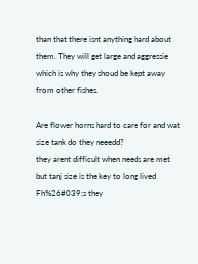than that there isnt anything hard about them. They will get large and aggressie which is why they shoud be kept away from other fishes.

Are flower horns hard to care for and wat size tank do they neeedd?
they arent difficult when needs are met but tanj size is the key to long lived Fh%26#039;s they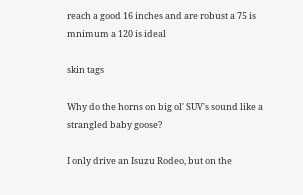reach a good 16 inches and are robust a 75 is mnimum a 120 is ideal

skin tags

Why do the horns on big ol' SUV's sound like a strangled baby goose?

I only drive an Isuzu Rodeo, but on the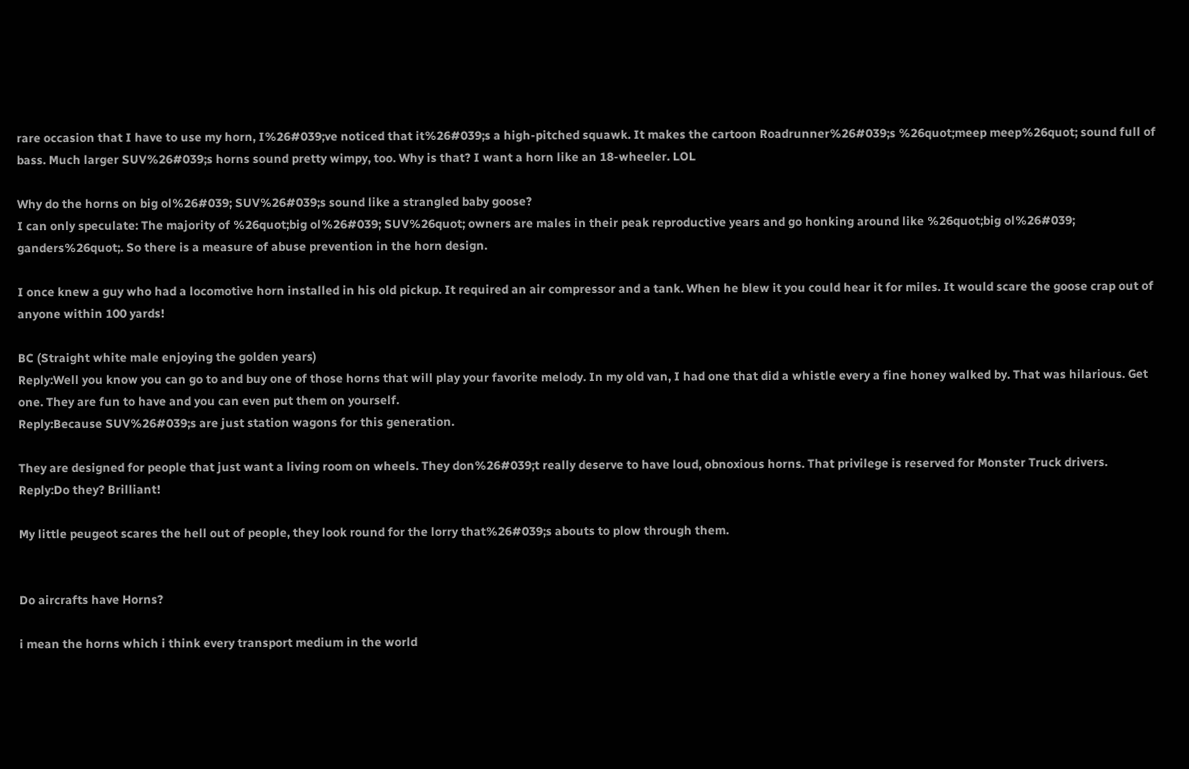rare occasion that I have to use my horn, I%26#039;ve noticed that it%26#039;s a high-pitched squawk. It makes the cartoon Roadrunner%26#039;s %26quot;meep meep%26quot; sound full of bass. Much larger SUV%26#039;s horns sound pretty wimpy, too. Why is that? I want a horn like an 18-wheeler. LOL

Why do the horns on big ol%26#039; SUV%26#039;s sound like a strangled baby goose?
I can only speculate: The majority of %26quot;big ol%26#039; SUV%26quot; owners are males in their peak reproductive years and go honking around like %26quot;big ol%26#039; ganders%26quot;. So there is a measure of abuse prevention in the horn design.

I once knew a guy who had a locomotive horn installed in his old pickup. It required an air compressor and a tank. When he blew it you could hear it for miles. It would scare the goose crap out of anyone within 100 yards!

BC (Straight white male enjoying the golden years)
Reply:Well you know you can go to and buy one of those horns that will play your favorite melody. In my old van, I had one that did a whistle every a fine honey walked by. That was hilarious. Get one. They are fun to have and you can even put them on yourself.
Reply:Because SUV%26#039;s are just station wagons for this generation.

They are designed for people that just want a living room on wheels. They don%26#039;t really deserve to have loud, obnoxious horns. That privilege is reserved for Monster Truck drivers.
Reply:Do they? Brilliant!

My little peugeot scares the hell out of people, they look round for the lorry that%26#039;s abouts to plow through them.


Do aircrafts have Horns?

i mean the horns which i think every transport medium in the world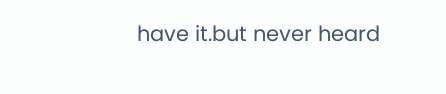have it.but never heard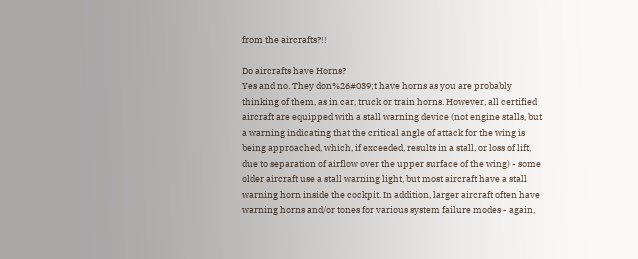from the aircrafts?!!

Do aircrafts have Horns?
Yes and no. They don%26#039;t have horns as you are probably thinking of them, as in car, truck or train horns. However, all certified aircraft are equipped with a stall warning device (not engine stalls, but a warning indicating that the critical angle of attack for the wing is being approached, which, if exceeded, results in a stall, or loss of lift, due to separation of airflow over the upper surface of the wing) - some older aircraft use a stall warning light, but most aircraft have a stall warning horn inside the cockpit. In addition, larger aircraft often have warning horns and/or tones for various system failure modes - again,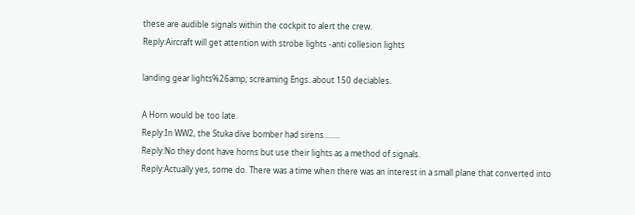these are audible signals within the cockpit to alert the crew.
Reply:Aircraft will get attention with strobe lights -anti collesion lights

landing gear lights%26amp; screaming Engs. about 150 deciables.

A Horn would be too late.
Reply:In WW2, the Stuka dive bomber had sirens........
Reply:No they dont have horns but use their lights as a method of signals.
Reply:Actually yes, some do. There was a time when there was an interest in a small plane that converted into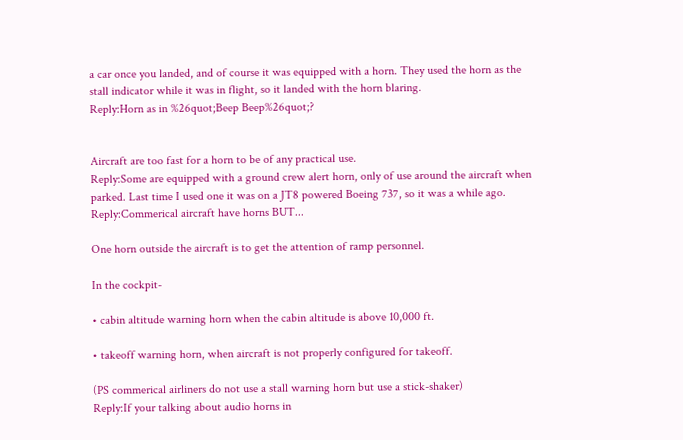a car once you landed, and of course it was equipped with a horn. They used the horn as the stall indicator while it was in flight, so it landed with the horn blaring.
Reply:Horn as in %26quot;Beep Beep%26quot;?


Aircraft are too fast for a horn to be of any practical use.
Reply:Some are equipped with a ground crew alert horn, only of use around the aircraft when parked. Last time I used one it was on a JT8 powered Boeing 737, so it was a while ago.
Reply:Commerical aircraft have horns BUT...

One horn outside the aircraft is to get the attention of ramp personnel.

In the cockpit-

• cabin altitude warning horn when the cabin altitude is above 10,000 ft.

• takeoff warning horn, when aircraft is not properly configured for takeoff.

(PS commerical airliners do not use a stall warning horn but use a stick-shaker)
Reply:If your talking about audio horns in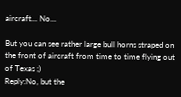aircraft... No...

But you can see rather large bull horns straped on the front of aircraft from time to time flying out of Texas ;)
Reply:No, but the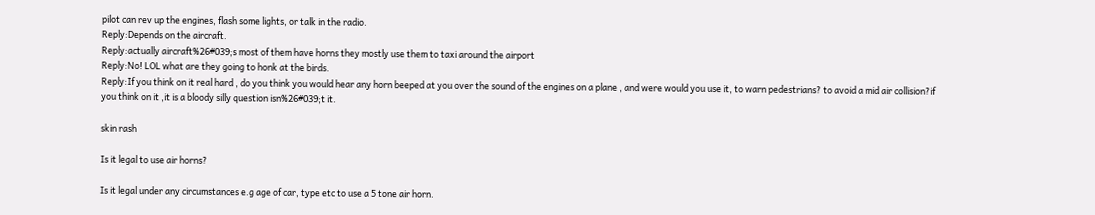pilot can rev up the engines, flash some lights, or talk in the radio.
Reply:Depends on the aircraft.
Reply:actually aircraft%26#039;s most of them have horns they mostly use them to taxi around the airport
Reply:No! LOL what are they going to honk at the birds.
Reply:If you think on it real hard , do you think you would hear any horn beeped at you over the sound of the engines on a plane , and were would you use it, to warn pedestrians? to avoid a mid air collision?if you think on it ,it is a bloody silly question isn%26#039;t it.

skin rash

Is it legal to use air horns?

Is it legal under any circumstances e.g age of car, type etc to use a 5 tone air horn.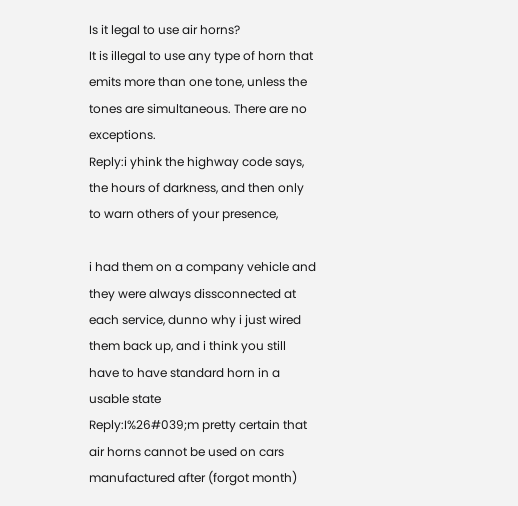Is it legal to use air horns?
It is illegal to use any type of horn that emits more than one tone, unless the tones are simultaneous. There are no exceptions.
Reply:i yhink the highway code says, the hours of darkness, and then only to warn others of your presence,

i had them on a company vehicle and they were always dissconnected at each service, dunno why i just wired them back up, and i think you still have to have standard horn in a usable state
Reply:I%26#039;m pretty certain that air horns cannot be used on cars manufactured after (forgot month)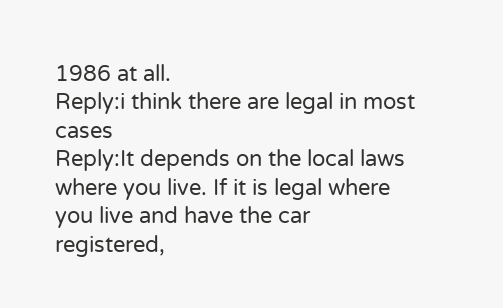1986 at all.
Reply:i think there are legal in most cases
Reply:It depends on the local laws where you live. If it is legal where you live and have the car registered,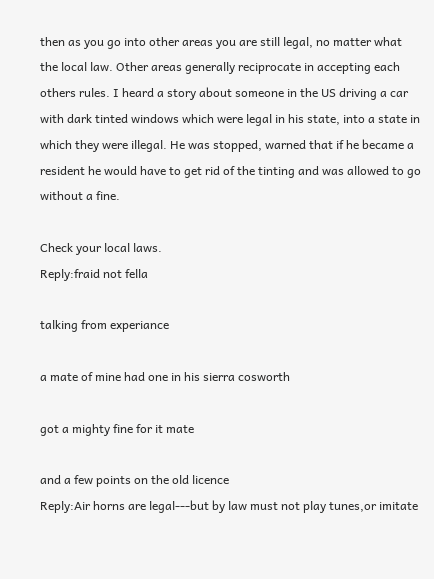then as you go into other areas you are still legal, no matter what the local law. Other areas generally reciprocate in accepting each others rules. I heard a story about someone in the US driving a car with dark tinted windows which were legal in his state, into a state in which they were illegal. He was stopped, warned that if he became a resident he would have to get rid of the tinting and was allowed to go without a fine.

Check your local laws.
Reply:fraid not fella

talking from experiance

a mate of mine had one in his sierra cosworth

got a mighty fine for it mate

and a few points on the old licence
Reply:Air horns are legal---but by law must not play tunes,or imitate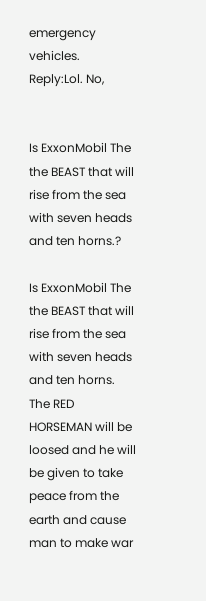emergency vehicles.
Reply:Lol. No,


Is ExxonMobil The the BEAST that will rise from the sea with seven heads and ten horns.?

Is ExxonMobil The the BEAST that will rise from the sea with seven heads and ten horns. The RED HORSEMAN will be loosed and he will be given to take peace from the earth and cause man to make war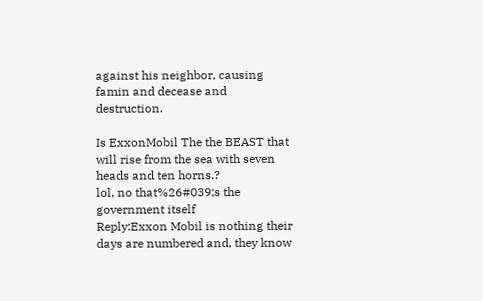against his neighbor, causing famin and decease and destruction.

Is ExxonMobil The the BEAST that will rise from the sea with seven heads and ten horns.?
lol, no that%26#039;s the government itself
Reply:Exxon Mobil is nothing their days are numbered and, they know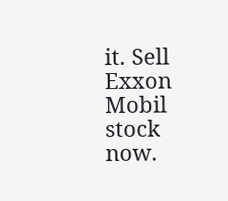it. Sell Exxon Mobil stock now.